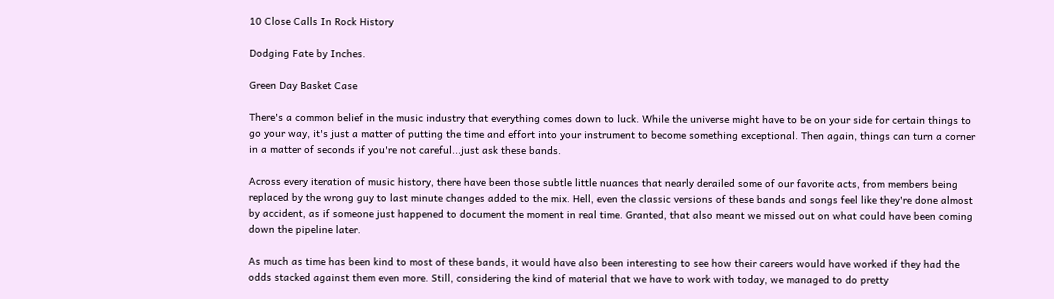10 Close Calls In Rock History

Dodging Fate by Inches.

Green Day Basket Case

There's a common belief in the music industry that everything comes down to luck. While the universe might have to be on your side for certain things to go your way, it's just a matter of putting the time and effort into your instrument to become something exceptional. Then again, things can turn a corner in a matter of seconds if you're not careful...just ask these bands.

Across every iteration of music history, there have been those subtle little nuances that nearly derailed some of our favorite acts, from members being replaced by the wrong guy to last minute changes added to the mix. Hell, even the classic versions of these bands and songs feel like they're done almost by accident, as if someone just happened to document the moment in real time. Granted, that also meant we missed out on what could have been coming down the pipeline later.

As much as time has been kind to most of these bands, it would have also been interesting to see how their careers would have worked if they had the odds stacked against them even more. Still, considering the kind of material that we have to work with today, we managed to do pretty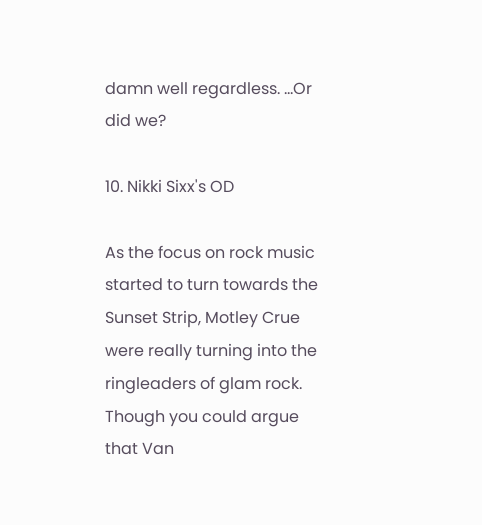damn well regardless. ...Or did we?

10. Nikki Sixx's OD

As the focus on rock music started to turn towards the Sunset Strip, Motley Crue were really turning into the ringleaders of glam rock. Though you could argue that Van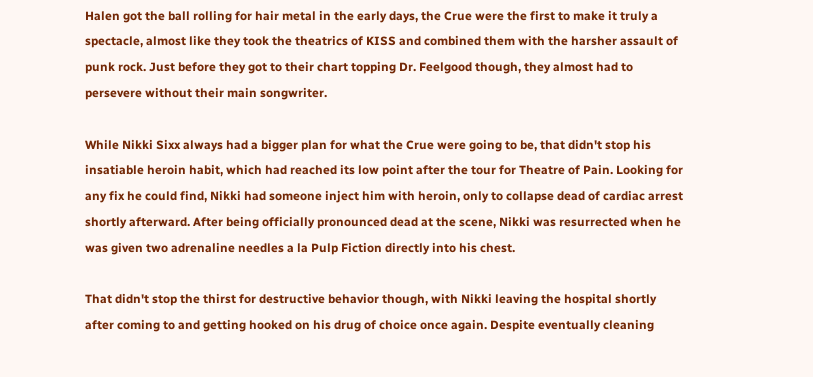Halen got the ball rolling for hair metal in the early days, the Crue were the first to make it truly a spectacle, almost like they took the theatrics of KISS and combined them with the harsher assault of punk rock. Just before they got to their chart topping Dr. Feelgood though, they almost had to persevere without their main songwriter.

While Nikki Sixx always had a bigger plan for what the Crue were going to be, that didn't stop his insatiable heroin habit, which had reached its low point after the tour for Theatre of Pain. Looking for any fix he could find, Nikki had someone inject him with heroin, only to collapse dead of cardiac arrest shortly afterward. After being officially pronounced dead at the scene, Nikki was resurrected when he was given two adrenaline needles a la Pulp Fiction directly into his chest.

That didn't stop the thirst for destructive behavior though, with Nikki leaving the hospital shortly after coming to and getting hooked on his drug of choice once again. Despite eventually cleaning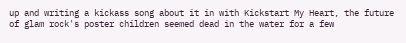up and writing a kickass song about it in with Kickstart My Heart, the future of glam rock's poster children seemed dead in the water for a few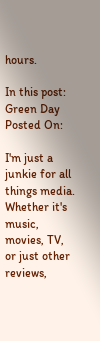hours.

In this post:
Green Day
Posted On:

I'm just a junkie for all things media. Whether it's music, movies, TV, or just other reviews,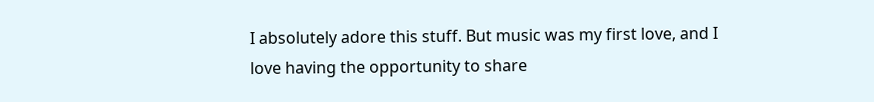I absolutely adore this stuff. But music was my first love, and I love having the opportunity to share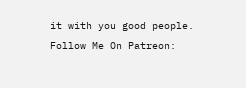it with you good people. Follow Me On Patreon: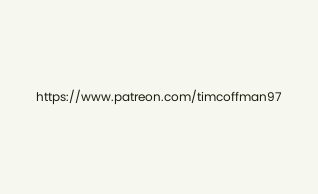https://www.patreon.com/timcoffman97